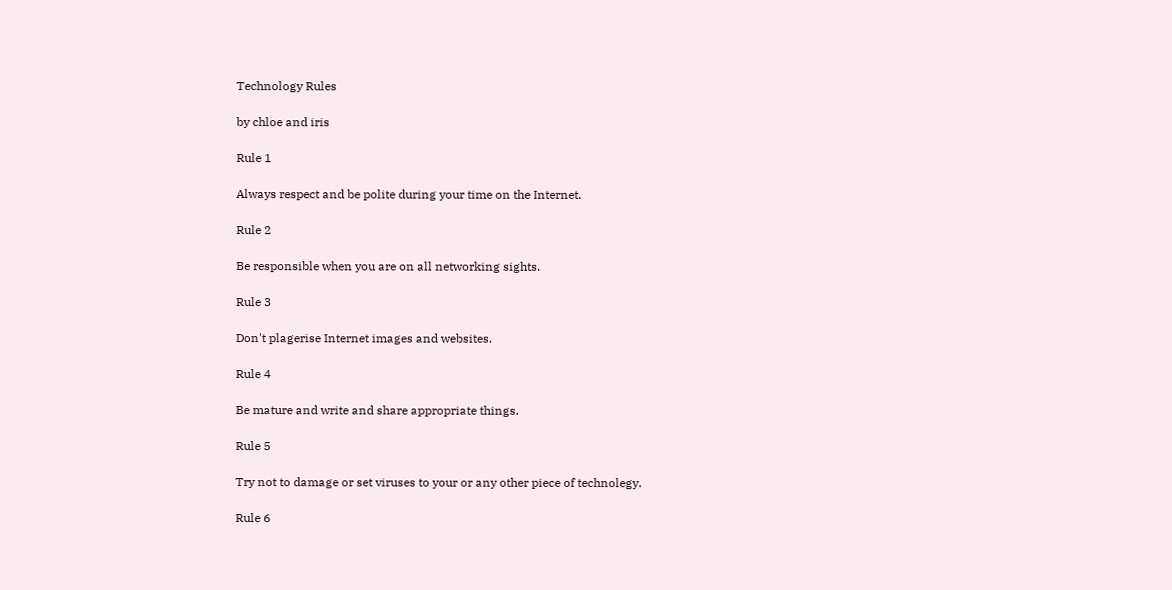Technology Rules

by chloe and iris

Rule 1

Always respect and be polite during your time on the Internet.

Rule 2

Be responsible when you are on all networking sights.

Rule 3

Don't plagerise Internet images and websites.

Rule 4

Be mature and write and share appropriate things.

Rule 5

Try not to damage or set viruses to your or any other piece of technolegy.

Rule 6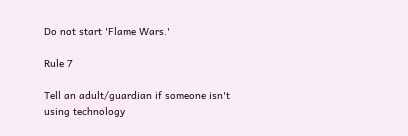Do not start 'Flame Wars.'

Rule 7

Tell an adult/guardian if someone isn't using technology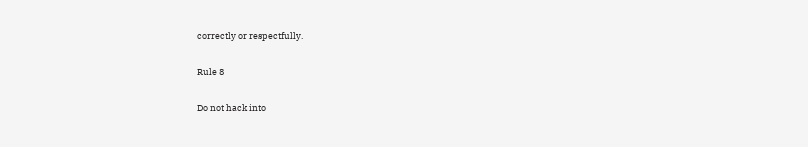correctly or respectfully.

Rule 8

Do not hack into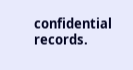confidential records.